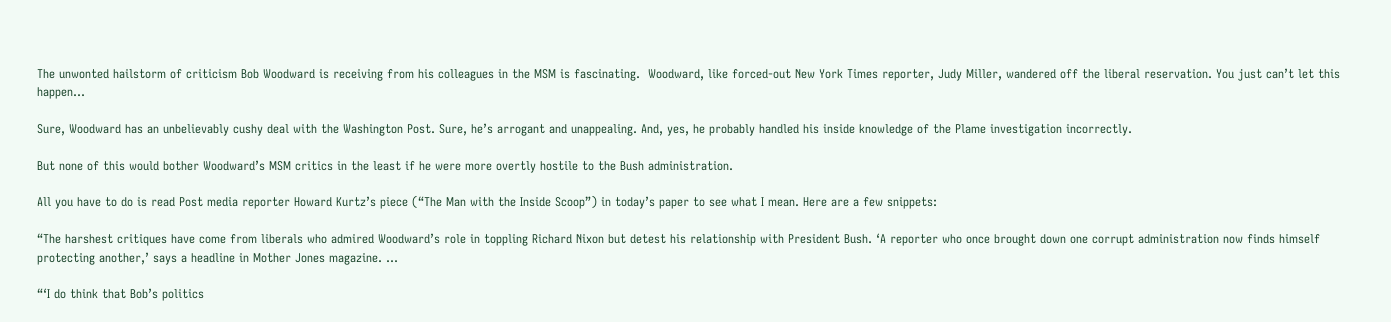The unwonted hailstorm of criticism Bob Woodward is receiving from his colleagues in the MSM is fascinating.  Woodward, like forced-out New York Times reporter, Judy Miller, wandered off the liberal reservation. You just can’t let this happen…

Sure, Woodward has an unbelievably cushy deal with the Washington Post. Sure, he’s arrogant and unappealing. And, yes, he probably handled his inside knowledge of the Plame investigation incorrectly.

But none of this would bother Woodward’s MSM critics in the least if he were more overtly hostile to the Bush administration.

All you have to do is read Post media reporter Howard Kurtz’s piece (“The Man with the Inside Scoop”) in today’s paper to see what I mean. Here are a few snippets:

“The harshest critiques have come from liberals who admired Woodward’s role in toppling Richard Nixon but detest his relationship with President Bush. ‘A reporter who once brought down one corrupt administration now finds himself protecting another,’ says a headline in Mother Jones magazine. …

“‘I do think that Bob’s politics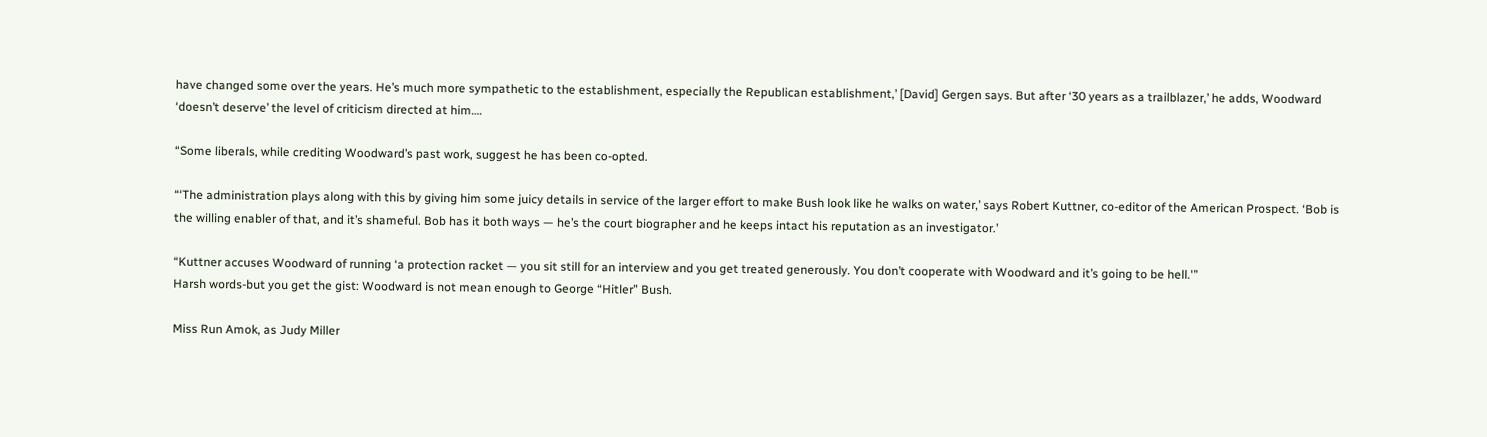have changed some over the years. He’s much more sympathetic to the establishment, especially the Republican establishment,’ [David] Gergen says. But after ‘30 years as a trailblazer,’ he adds, Woodward ‘doesn’t deserve’ the level of criticism directed at him….

“Some liberals, while crediting Woodward’s past work, suggest he has been co-opted.

“‘The administration plays along with this by giving him some juicy details in service of the larger effort to make Bush look like he walks on water,’ says Robert Kuttner, co-editor of the American Prospect. ‘Bob is the willing enabler of that, and it’s shameful. Bob has it both ways — he’s the court biographer and he keeps intact his reputation as an investigator.’

“Kuttner accuses Woodward of running ‘a protection racket — you sit still for an interview and you get treated generously. You don’t cooperate with Woodward and it’s going to be hell.'”
Harsh words-but you get the gist: Woodward is not mean enough to George “Hitler” Bush.

Miss Run Amok, as Judy Miller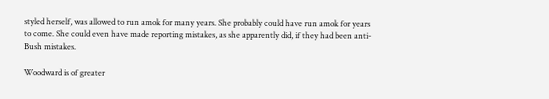styled herself, was allowed to run amok for many years. She probably could have run amok for years to come. She could even have made reporting mistakes, as she apparently did, if they had been anti-Bush mistakes.

Woodward is of greater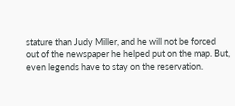stature than Judy Miller, and he will not be forced out of the newspaper he helped put on the map. But, even legends have to stay on the reservation.